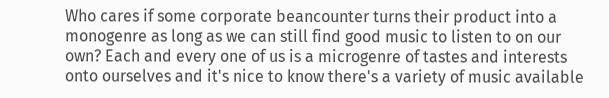Who cares if some corporate beancounter turns their product into a monogenre as long as we can still find good music to listen to on our own? Each and every one of us is a microgenre of tastes and interests onto ourselves and it's nice to know there's a variety of music available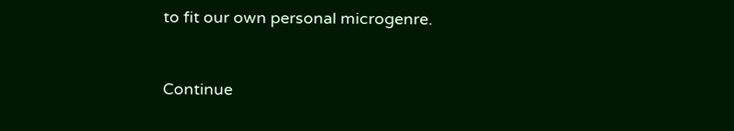to fit our own personal microgenre.


Continue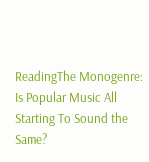ReadingThe Monogenre: Is Popular Music All Starting To Sound the Same?